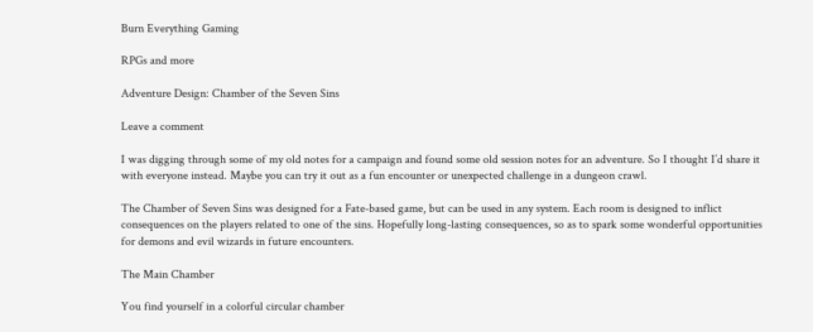Burn Everything Gaming

RPGs and more

Adventure Design: Chamber of the Seven Sins

Leave a comment

I was digging through some of my old notes for a campaign and found some old session notes for an adventure. So I thought I’d share it with everyone instead. Maybe you can try it out as a fun encounter or unexpected challenge in a dungeon crawl.

The Chamber of Seven Sins was designed for a Fate-based game, but can be used in any system. Each room is designed to inflict consequences on the players related to one of the sins. Hopefully long-lasting consequences, so as to spark some wonderful opportunities for demons and evil wizards in future encounters.

The Main Chamber

You find yourself in a colorful circular chamber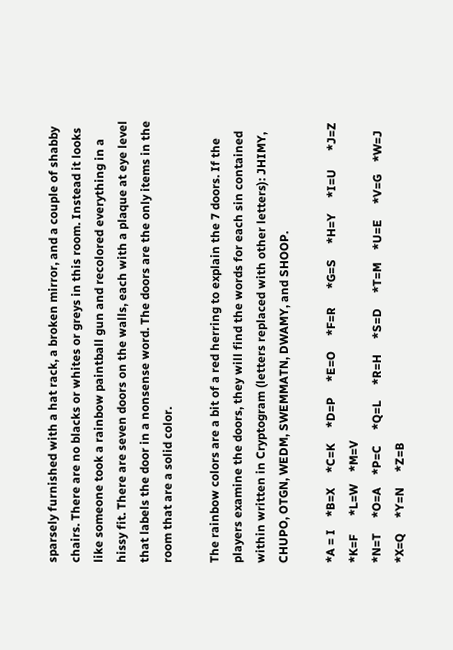sparsely furnished with a hat rack, a broken mirror, and a couple of shabby chairs. There are no blacks or whites or greys in this room. Instead it looks like someone took a rainbow paintball gun and recolored everything in a hissy fit. There are seven doors on the walls, each with a plaque at eye level that labels the door in a nonsense word. The doors are the only items in the room that are a solid color.

The rainbow colors are a bit of a red herring to explain the 7 doors. If the players examine the doors, they will find the words for each sin contained within written in Cryptogram (letters replaced with other letters): JHIMY, CHUPO, OTGN, WEDM, SWEMMATN, DWAMY, and SHOOP.

*A = I    *B=X     *C=K     *D=P     *E=O     *F=R      *G=S     *H=Y     *I=U      *J=Z       *K=F      *L=W    *M=V
*N=T     *O=A    *P=C     *Q=L     *R=H     *S=D     *T=M    *U=E     *V=G    *W=J     *X=Q     *Y=N     *Z=B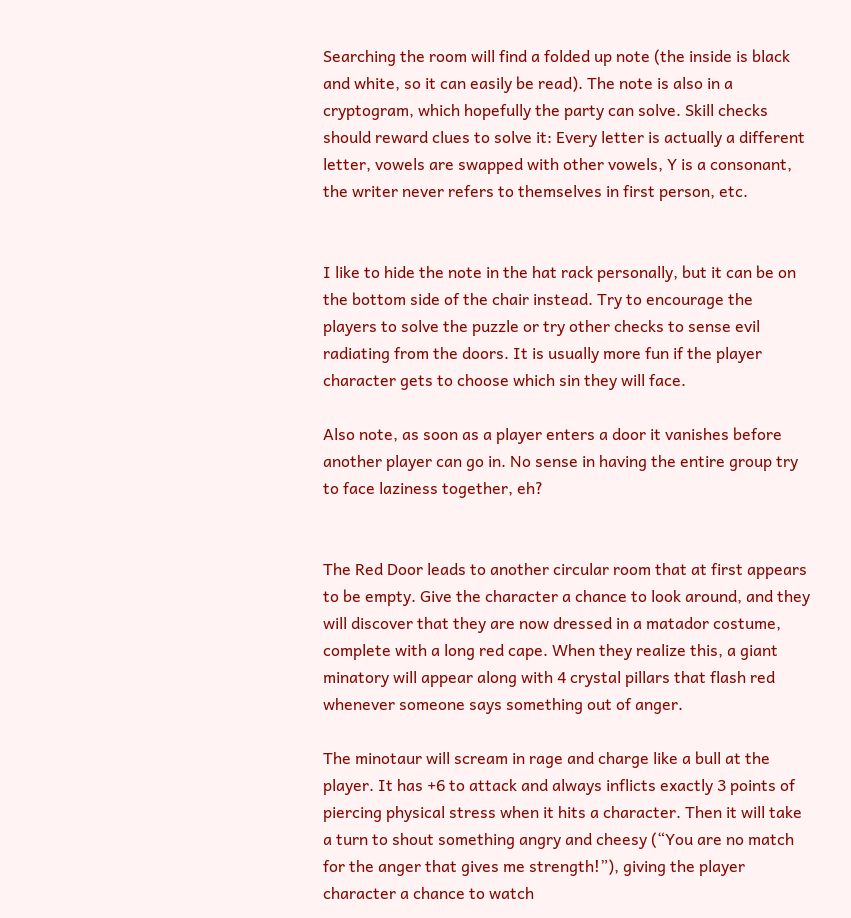Searching the room will find a folded up note (the inside is black and white, so it can easily be read). The note is also in a cryptogram, which hopefully the party can solve. Skill checks should reward clues to solve it: Every letter is actually a different letter, vowels are swapped with other vowels, Y is a consonant, the writer never refers to themselves in first person, etc.


I like to hide the note in the hat rack personally, but it can be on the bottom side of the chair instead. Try to encourage the players to solve the puzzle or try other checks to sense evil radiating from the doors. It is usually more fun if the player character gets to choose which sin they will face.

Also note, as soon as a player enters a door it vanishes before another player can go in. No sense in having the entire group try to face laziness together, eh?


The Red Door leads to another circular room that at first appears to be empty. Give the character a chance to look around, and they will discover that they are now dressed in a matador costume, complete with a long red cape. When they realize this, a giant minatory will appear along with 4 crystal pillars that flash red whenever someone says something out of anger.

The minotaur will scream in rage and charge like a bull at the player. It has +6 to attack and always inflicts exactly 3 points of piercing physical stress when it hits a character. Then it will take a turn to shout something angry and cheesy (“You are no match for the anger that gives me strength!”), giving the player character a chance to watch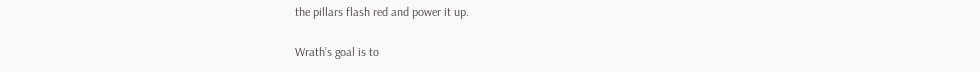the pillars flash red and power it up.

Wrath’s goal is to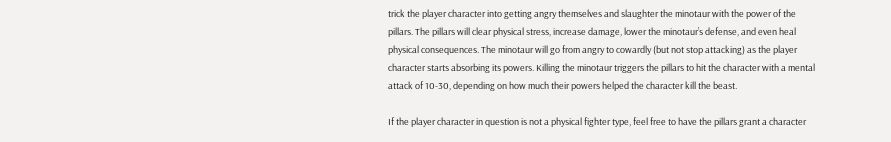trick the player character into getting angry themselves and slaughter the minotaur with the power of the pillars. The pillars will clear physical stress, increase damage, lower the minotaur’s defense, and even heal physical consequences. The minotaur will go from angry to cowardly (but not stop attacking) as the player character starts absorbing its powers. Killing the minotaur triggers the pillars to hit the character with a mental attack of 10-30, depending on how much their powers helped the character kill the beast.

If the player character in question is not a physical fighter type, feel free to have the pillars grant a character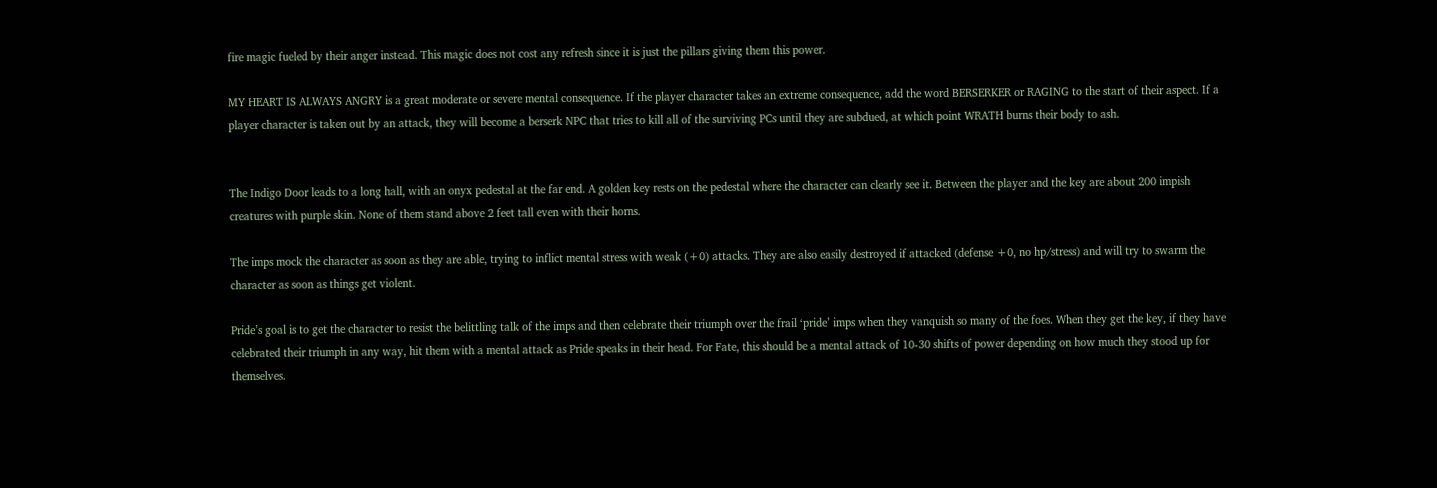fire magic fueled by their anger instead. This magic does not cost any refresh since it is just the pillars giving them this power.

MY HEART IS ALWAYS ANGRY is a great moderate or severe mental consequence. If the player character takes an extreme consequence, add the word BERSERKER or RAGING to the start of their aspect. If a player character is taken out by an attack, they will become a berserk NPC that tries to kill all of the surviving PCs until they are subdued, at which point WRATH burns their body to ash.


The Indigo Door leads to a long hall, with an onyx pedestal at the far end. A golden key rests on the pedestal where the character can clearly see it. Between the player and the key are about 200 impish creatures with purple skin. None of them stand above 2 feet tall even with their horns.

The imps mock the character as soon as they are able, trying to inflict mental stress with weak (+0) attacks. They are also easily destroyed if attacked (defense +0, no hp/stress) and will try to swarm the character as soon as things get violent.

Pride’s goal is to get the character to resist the belittling talk of the imps and then celebrate their triumph over the frail ‘pride’ imps when they vanquish so many of the foes. When they get the key, if they have celebrated their triumph in any way, hit them with a mental attack as Pride speaks in their head. For Fate, this should be a mental attack of 10-30 shifts of power depending on how much they stood up for themselves.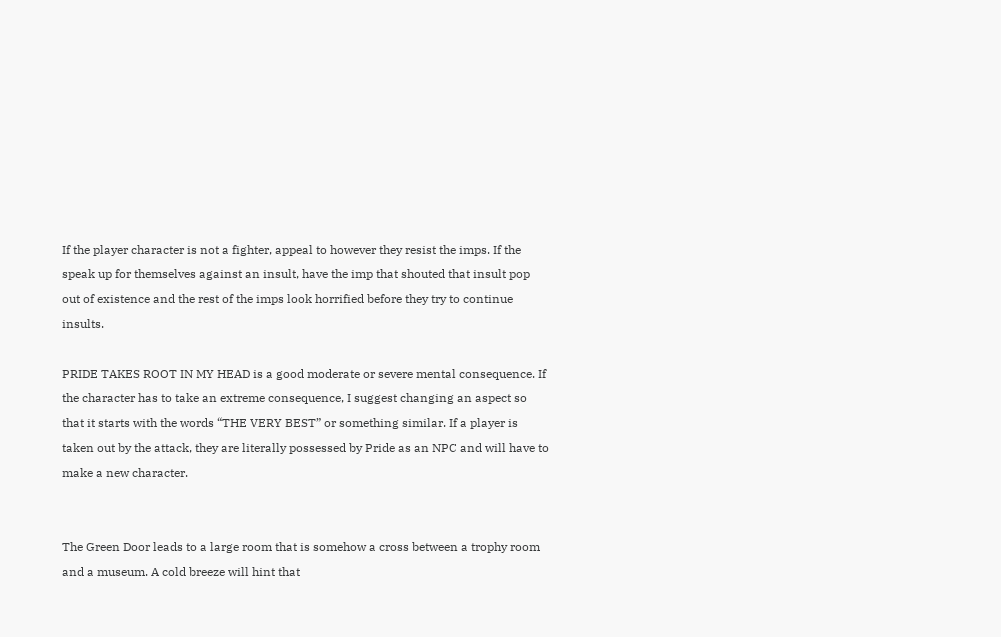If the player character is not a fighter, appeal to however they resist the imps. If the speak up for themselves against an insult, have the imp that shouted that insult pop out of existence and the rest of the imps look horrified before they try to continue insults.

PRIDE TAKES ROOT IN MY HEAD is a good moderate or severe mental consequence. If the character has to take an extreme consequence, I suggest changing an aspect so that it starts with the words “THE VERY BEST” or something similar. If a player is taken out by the attack, they are literally possessed by Pride as an NPC and will have to make a new character.


The Green Door leads to a large room that is somehow a cross between a trophy room and a museum. A cold breeze will hint that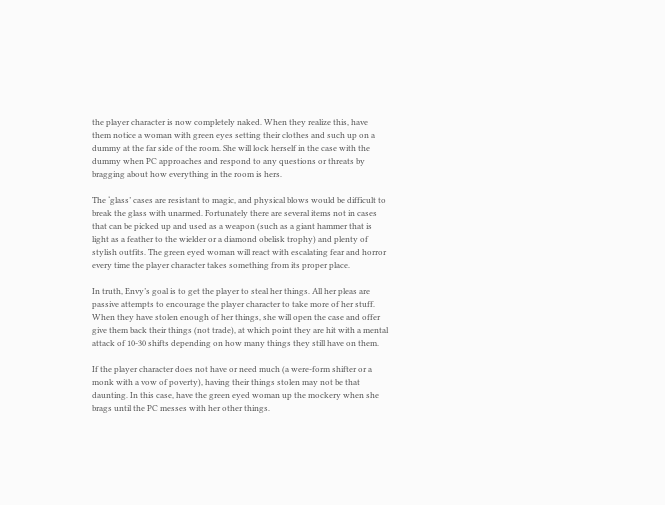the player character is now completely naked. When they realize this, have them notice a woman with green eyes setting their clothes and such up on a dummy at the far side of the room. She will lock herself in the case with the dummy when PC approaches and respond to any questions or threats by bragging about how everything in the room is hers.

The ‘glass’ cases are resistant to magic, and physical blows would be difficult to break the glass with unarmed. Fortunately there are several items not in cases that can be picked up and used as a weapon (such as a giant hammer that is light as a feather to the wielder or a diamond obelisk trophy) and plenty of stylish outfits. The green eyed woman will react with escalating fear and horror every time the player character takes something from its proper place.

In truth, Envy’s goal is to get the player to steal her things. All her pleas are passive attempts to encourage the player character to take more of her stuff. When they have stolen enough of her things, she will open the case and offer give them back their things (not trade), at which point they are hit with a mental attack of 10-30 shifts depending on how many things they still have on them.

If the player character does not have or need much (a were-form shifter or a monk with a vow of poverty), having their things stolen may not be that daunting. In this case, have the green eyed woman up the mockery when she brags until the PC messes with her other things.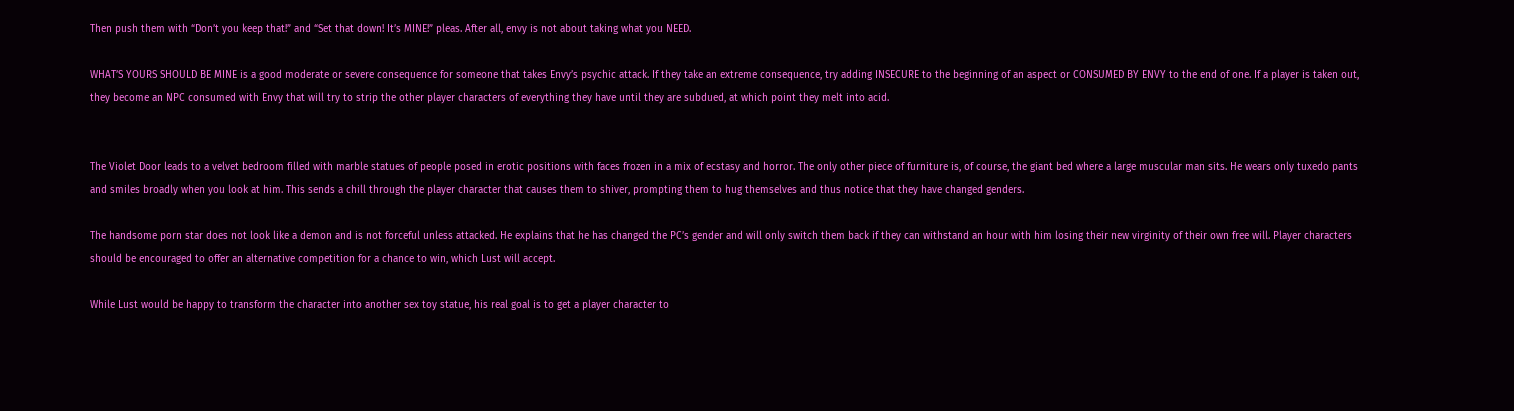Then push them with “Don’t you keep that!” and “Set that down! It’s MINE!” pleas. After all, envy is not about taking what you NEED.

WHAT’S YOURS SHOULD BE MINE is a good moderate or severe consequence for someone that takes Envy’s psychic attack. If they take an extreme consequence, try adding INSECURE to the beginning of an aspect or CONSUMED BY ENVY to the end of one. If a player is taken out, they become an NPC consumed with Envy that will try to strip the other player characters of everything they have until they are subdued, at which point they melt into acid.


The Violet Door leads to a velvet bedroom filled with marble statues of people posed in erotic positions with faces frozen in a mix of ecstasy and horror. The only other piece of furniture is, of course, the giant bed where a large muscular man sits. He wears only tuxedo pants and smiles broadly when you look at him. This sends a chill through the player character that causes them to shiver, prompting them to hug themselves and thus notice that they have changed genders.

The handsome porn star does not look like a demon and is not forceful unless attacked. He explains that he has changed the PC’s gender and will only switch them back if they can withstand an hour with him losing their new virginity of their own free will. Player characters should be encouraged to offer an alternative competition for a chance to win, which Lust will accept.

While Lust would be happy to transform the character into another sex toy statue, his real goal is to get a player character to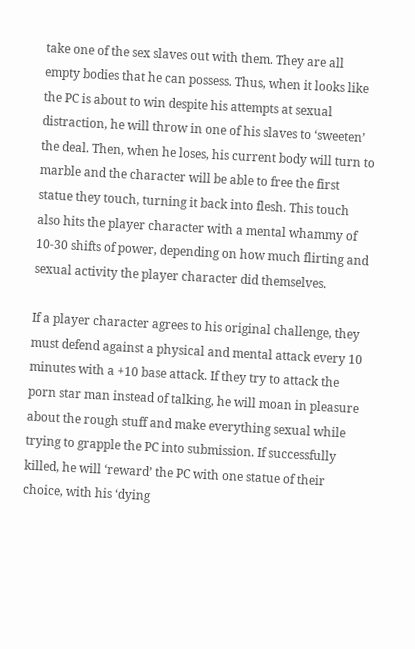take one of the sex slaves out with them. They are all empty bodies that he can possess. Thus, when it looks like the PC is about to win despite his attempts at sexual distraction, he will throw in one of his slaves to ‘sweeten’ the deal. Then, when he loses, his current body will turn to marble and the character will be able to free the first statue they touch, turning it back into flesh. This touch also hits the player character with a mental whammy of 10-30 shifts of power, depending on how much flirting and sexual activity the player character did themselves.

If a player character agrees to his original challenge, they must defend against a physical and mental attack every 10 minutes with a +10 base attack. If they try to attack the porn star man instead of talking, he will moan in pleasure about the rough stuff and make everything sexual while trying to grapple the PC into submission. If successfully killed, he will ‘reward’ the PC with one statue of their choice, with his ‘dying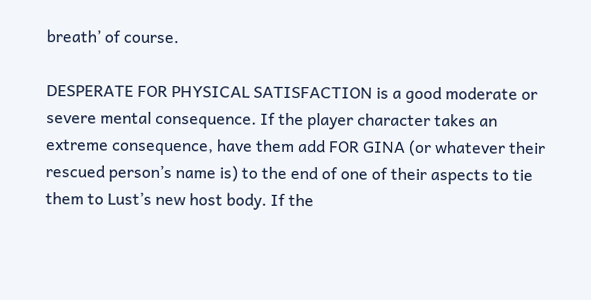breath’ of course.

DESPERATE FOR PHYSICAL SATISFACTION is a good moderate or severe mental consequence. If the player character takes an extreme consequence, have them add FOR GINA (or whatever their rescued person’s name is) to the end of one of their aspects to tie them to Lust’s new host body. If the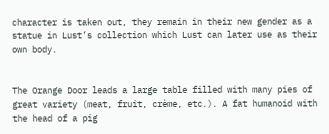character is taken out, they remain in their new gender as a statue in Lust’s collection which Lust can later use as their own body.


The Orange Door leads a large table filled with many pies of great variety (meat, fruit, crème, etc.). A fat humanoid with the head of a pig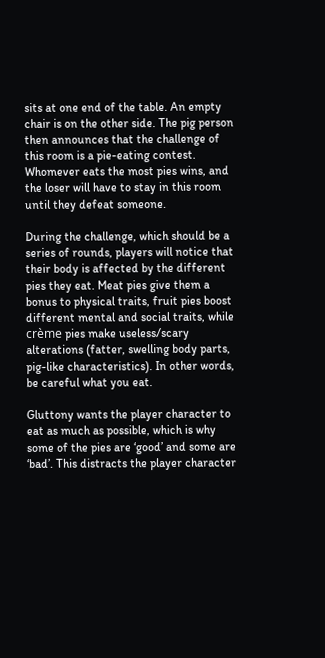sits at one end of the table. An empty chair is on the other side. The pig person then announces that the challenge of this room is a pie-eating contest. Whomever eats the most pies wins, and the loser will have to stay in this room until they defeat someone.

During the challenge, which should be a series of rounds, players will notice that their body is affected by the different pies they eat. Meat pies give them a bonus to physical traits, fruit pies boost different mental and social traits, while crème pies make useless/scary alterations (fatter, swelling body parts, pig-like characteristics). In other words, be careful what you eat.

Gluttony wants the player character to eat as much as possible, which is why some of the pies are ‘good’ and some are ‘bad’. This distracts the player character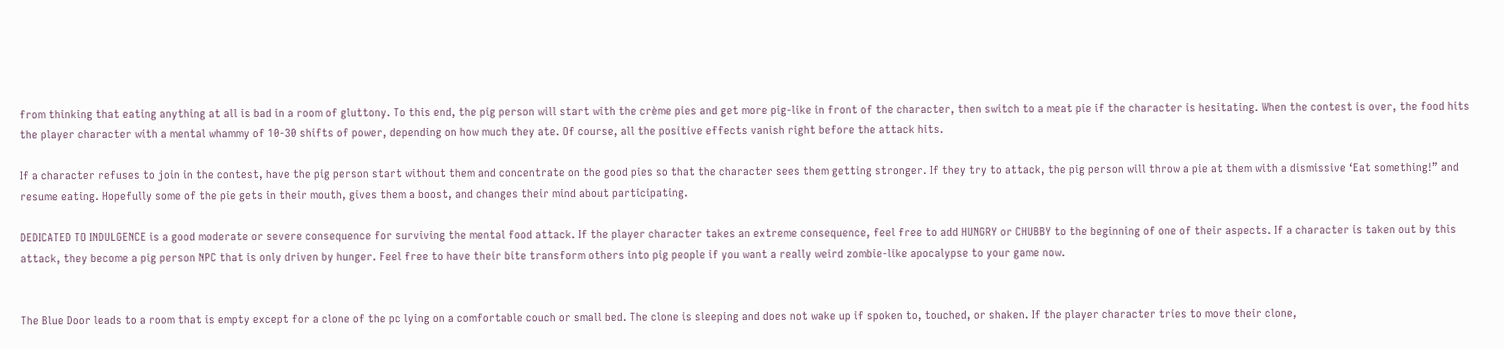from thinking that eating anything at all is bad in a room of gluttony. To this end, the pig person will start with the crème pies and get more pig-like in front of the character, then switch to a meat pie if the character is hesitating. When the contest is over, the food hits the player character with a mental whammy of 10-30 shifts of power, depending on how much they ate. Of course, all the positive effects vanish right before the attack hits.

If a character refuses to join in the contest, have the pig person start without them and concentrate on the good pies so that the character sees them getting stronger. If they try to attack, the pig person will throw a pie at them with a dismissive ‘Eat something!” and resume eating. Hopefully some of the pie gets in their mouth, gives them a boost, and changes their mind about participating.

DEDICATED TO INDULGENCE is a good moderate or severe consequence for surviving the mental food attack. If the player character takes an extreme consequence, feel free to add HUNGRY or CHUBBY to the beginning of one of their aspects. If a character is taken out by this attack, they become a pig person NPC that is only driven by hunger. Feel free to have their bite transform others into pig people if you want a really weird zombie-like apocalypse to your game now.


The Blue Door leads to a room that is empty except for a clone of the pc lying on a comfortable couch or small bed. The clone is sleeping and does not wake up if spoken to, touched, or shaken. If the player character tries to move their clone,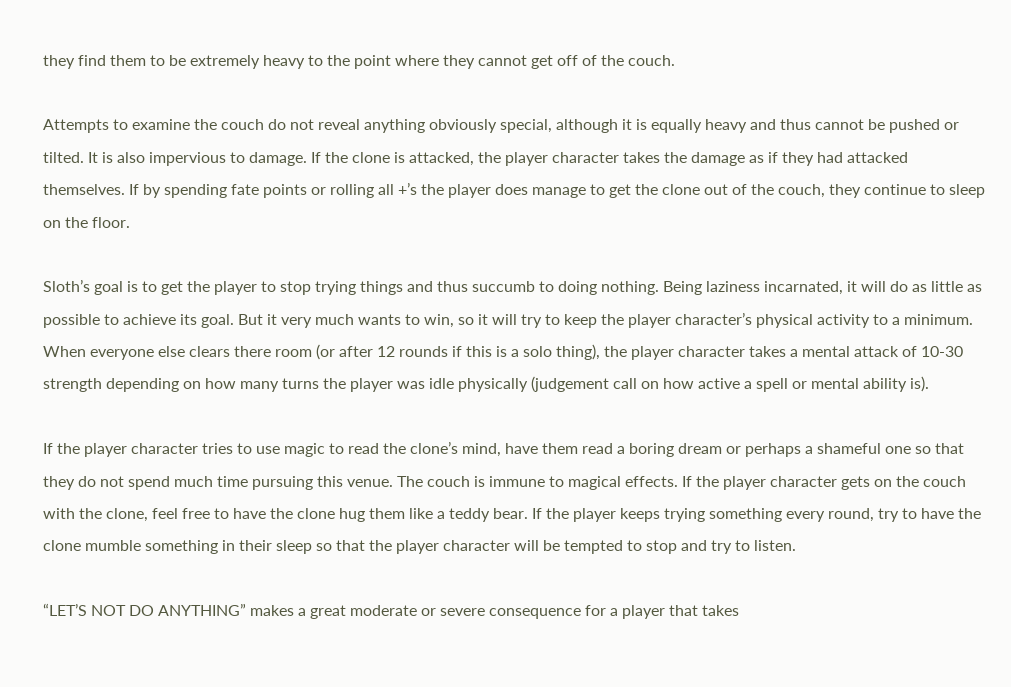they find them to be extremely heavy to the point where they cannot get off of the couch.

Attempts to examine the couch do not reveal anything obviously special, although it is equally heavy and thus cannot be pushed or tilted. It is also impervious to damage. If the clone is attacked, the player character takes the damage as if they had attacked themselves. If by spending fate points or rolling all +’s the player does manage to get the clone out of the couch, they continue to sleep on the floor.

Sloth’s goal is to get the player to stop trying things and thus succumb to doing nothing. Being laziness incarnated, it will do as little as possible to achieve its goal. But it very much wants to win, so it will try to keep the player character’s physical activity to a minimum. When everyone else clears there room (or after 12 rounds if this is a solo thing), the player character takes a mental attack of 10-30 strength depending on how many turns the player was idle physically (judgement call on how active a spell or mental ability is).

If the player character tries to use magic to read the clone’s mind, have them read a boring dream or perhaps a shameful one so that they do not spend much time pursuing this venue. The couch is immune to magical effects. If the player character gets on the couch with the clone, feel free to have the clone hug them like a teddy bear. If the player keeps trying something every round, try to have the clone mumble something in their sleep so that the player character will be tempted to stop and try to listen.

“LET’S NOT DO ANYTHING” makes a great moderate or severe consequence for a player that takes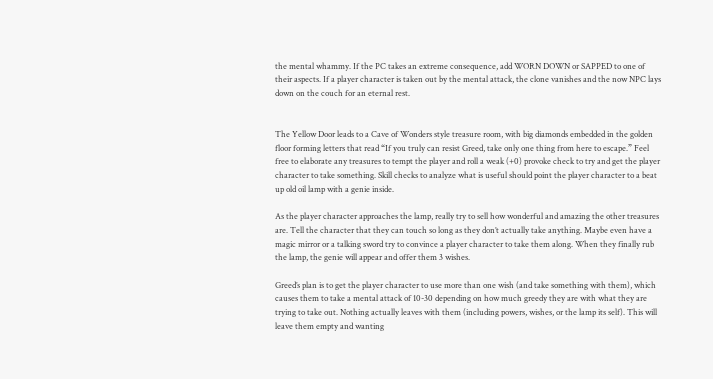the mental whammy. If the PC takes an extreme consequence, add WORN DOWN or SAPPED to one of their aspects. If a player character is taken out by the mental attack, the clone vanishes and the now NPC lays down on the couch for an eternal rest.


The Yellow Door leads to a Cave of Wonders style treasure room, with big diamonds embedded in the golden floor forming letters that read “If you truly can resist Greed, take only one thing from here to escape.” Feel free to elaborate any treasures to tempt the player and roll a weak (+0) provoke check to try and get the player character to take something. Skill checks to analyze what is useful should point the player character to a beat up old oil lamp with a genie inside.

As the player character approaches the lamp, really try to sell how wonderful and amazing the other treasures are. Tell the character that they can touch so long as they don’t actually take anything. Maybe even have a magic mirror or a talking sword try to convince a player character to take them along. When they finally rub the lamp, the genie will appear and offer them 3 wishes.

Greed’s plan is to get the player character to use more than one wish (and take something with them), which causes them to take a mental attack of 10-30 depending on how much greedy they are with what they are trying to take out. Nothing actually leaves with them (including powers, wishes, or the lamp its self). This will leave them empty and wanting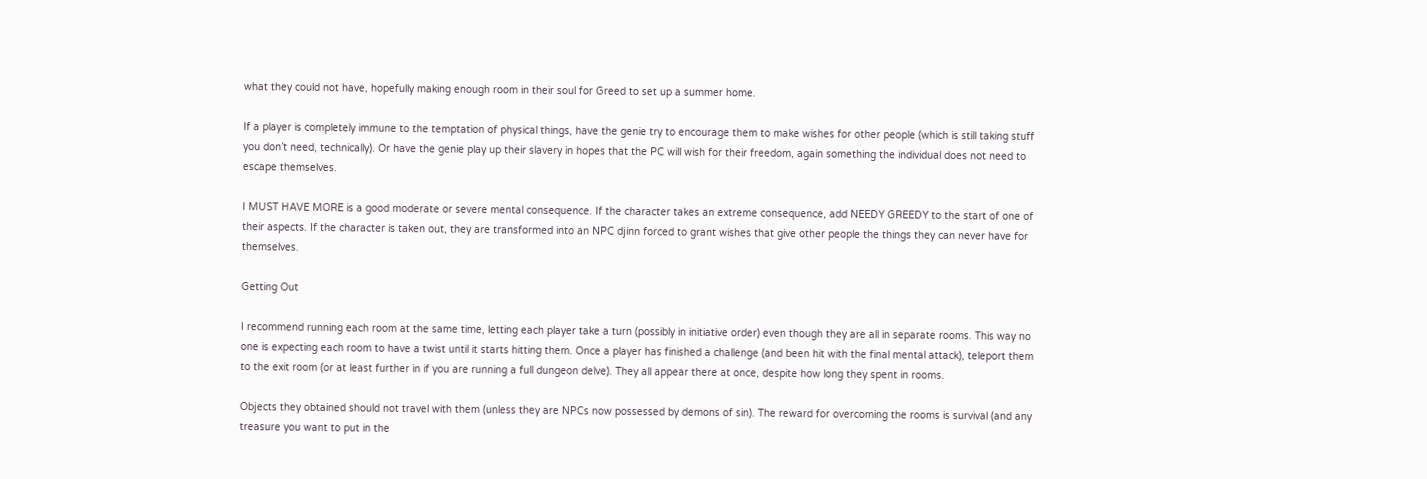what they could not have, hopefully making enough room in their soul for Greed to set up a summer home.

If a player is completely immune to the temptation of physical things, have the genie try to encourage them to make wishes for other people (which is still taking stuff you don’t need, technically). Or have the genie play up their slavery in hopes that the PC will wish for their freedom, again something the individual does not need to escape themselves.

I MUST HAVE MORE is a good moderate or severe mental consequence. If the character takes an extreme consequence, add NEEDY GREEDY to the start of one of their aspects. If the character is taken out, they are transformed into an NPC djinn forced to grant wishes that give other people the things they can never have for themselves.

Getting Out

I recommend running each room at the same time, letting each player take a turn (possibly in initiative order) even though they are all in separate rooms. This way no one is expecting each room to have a twist until it starts hitting them. Once a player has finished a challenge (and been hit with the final mental attack), teleport them to the exit room (or at least further in if you are running a full dungeon delve). They all appear there at once, despite how long they spent in rooms.

Objects they obtained should not travel with them (unless they are NPCs now possessed by demons of sin). The reward for overcoming the rooms is survival (and any treasure you want to put in the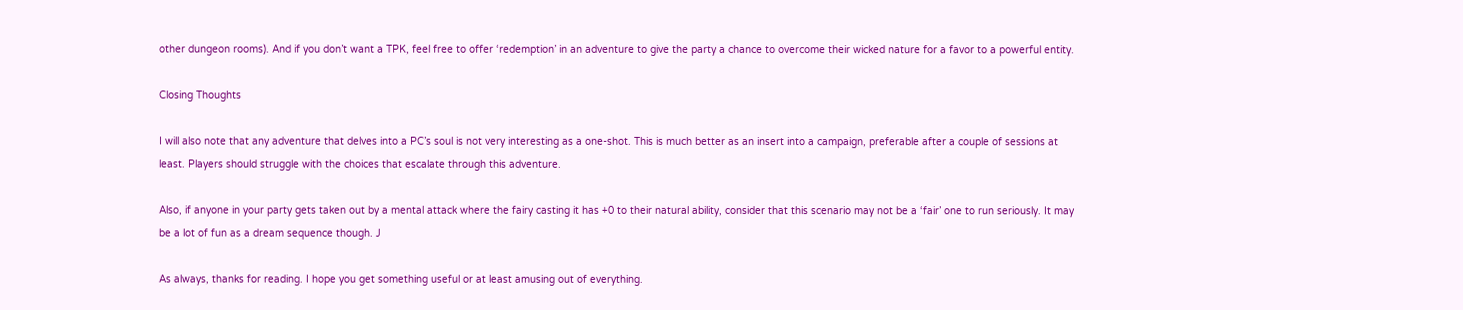other dungeon rooms). And if you don’t want a TPK, feel free to offer ‘redemption’ in an adventure to give the party a chance to overcome their wicked nature for a favor to a powerful entity.

Closing Thoughts

I will also note that any adventure that delves into a PC’s soul is not very interesting as a one-shot. This is much better as an insert into a campaign, preferable after a couple of sessions at least. Players should struggle with the choices that escalate through this adventure.

Also, if anyone in your party gets taken out by a mental attack where the fairy casting it has +0 to their natural ability, consider that this scenario may not be a ‘fair’ one to run seriously. It may be a lot of fun as a dream sequence though. J

As always, thanks for reading. I hope you get something useful or at least amusing out of everything.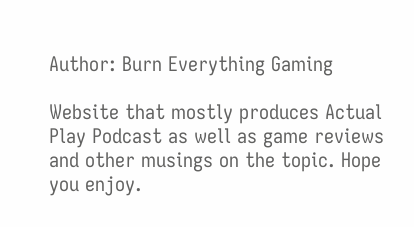Author: Burn Everything Gaming

Website that mostly produces Actual Play Podcast as well as game reviews and other musings on the topic. Hope you enjoy.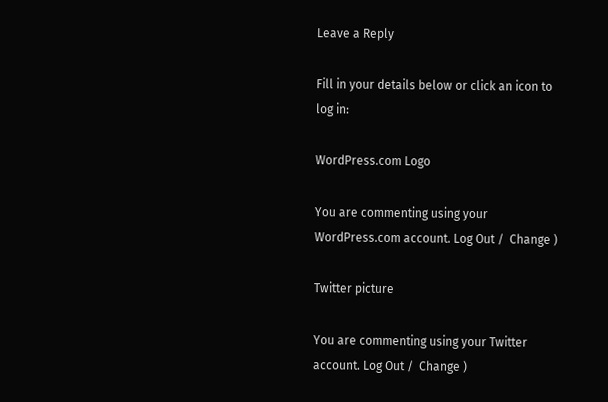Leave a Reply

Fill in your details below or click an icon to log in:

WordPress.com Logo

You are commenting using your WordPress.com account. Log Out /  Change )

Twitter picture

You are commenting using your Twitter account. Log Out /  Change )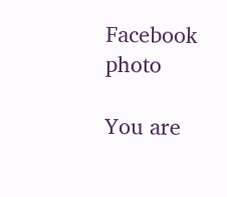Facebook photo

You are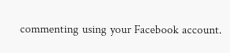commenting using your Facebook account.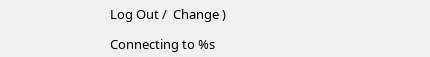Log Out /  Change )

Connecting to %s